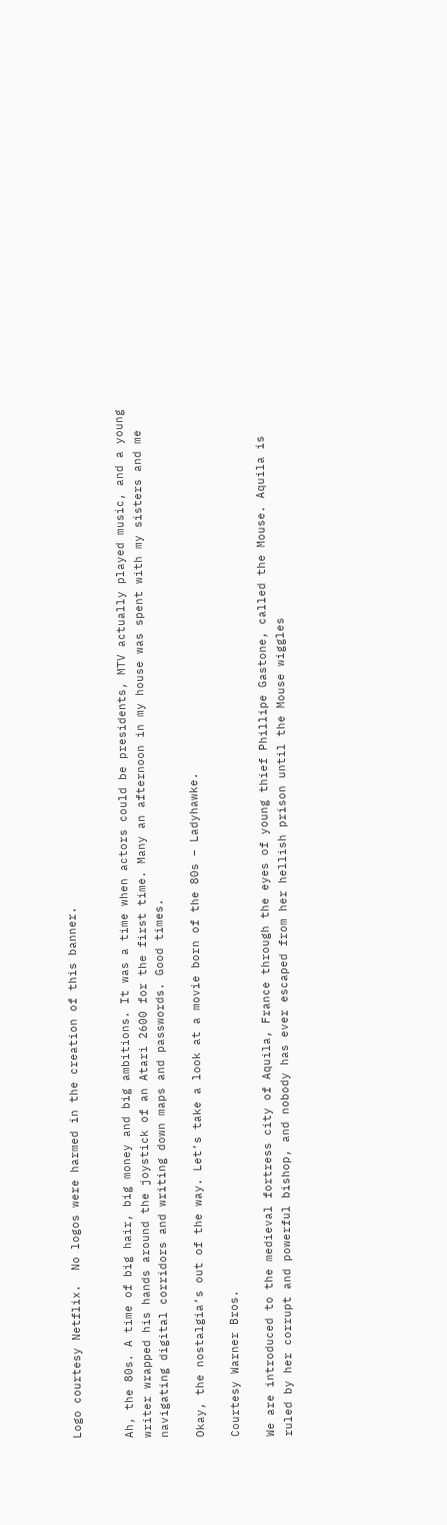Logo courtesy Netflix.  No logos were harmed in the creation of this banner.


Ah, the 80s. A time of big hair, big money and big ambitions. It was a time when actors could be presidents, MTV actually played music, and a young writer wrapped his hands around the joystick of an Atari 2600 for the first time. Many an afternoon in my house was spent with my sisters and me navigating digital corridors and writing down maps and passwords. Good times.

Okay, the nostalgia’s out of the way. Let’s take a look at a movie born of the 80s – Ladyhawke.

Courtesy Warner Bros.

We are introduced to the medieval fortress city of Aquila, France through the eyes of young thief Phillipe Gastone, called the Mouse. Aquila is ruled by her corrupt and powerful bishop, and nobody has ever escaped from her hellish prison until the Mouse wiggles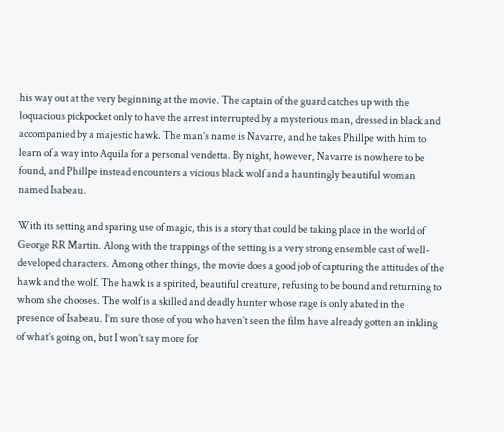his way out at the very beginning at the movie. The captain of the guard catches up with the loquacious pickpocket only to have the arrest interrupted by a mysterious man, dressed in black and accompanied by a majestic hawk. The man’s name is Navarre, and he takes Phillpe with him to learn of a way into Aquila for a personal vendetta. By night, however, Navarre is nowhere to be found, and Phillpe instead encounters a vicious black wolf and a hauntingly beautiful woman named Isabeau.

With its setting and sparing use of magic, this is a story that could be taking place in the world of George RR Martin. Along with the trappings of the setting is a very strong ensemble cast of well-developed characters. Among other things, the movie does a good job of capturing the attitudes of the hawk and the wolf. The hawk is a spirited, beautiful creature, refusing to be bound and returning to whom she chooses. The wolf is a skilled and deadly hunter whose rage is only abated in the presence of Isabeau. I’m sure those of you who haven’t seen the film have already gotten an inkling of what’s going on, but I won’t say more for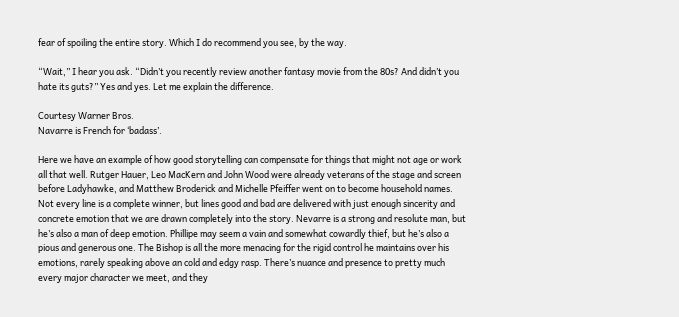fear of spoiling the entire story. Which I do recommend you see, by the way.

“Wait,” I hear you ask. “Didn’t you recently review another fantasy movie from the 80s? And didn’t you hate its guts?” Yes and yes. Let me explain the difference.

Courtesy Warner Bros.
Navarre is French for ‘badass’.

Here we have an example of how good storytelling can compensate for things that might not age or work all that well. Rutger Hauer, Leo MacKern and John Wood were already veterans of the stage and screen before Ladyhawke, and Matthew Broderick and Michelle Pfeiffer went on to become household names. Not every line is a complete winner, but lines good and bad are delivered with just enough sincerity and concrete emotion that we are drawn completely into the story. Nevarre is a strong and resolute man, but he’s also a man of deep emotion. Phillipe may seem a vain and somewhat cowardly thief, but he’s also a pious and generous one. The Bishop is all the more menacing for the rigid control he maintains over his emotions, rarely speaking above an cold and edgy rasp. There’s nuance and presence to pretty much every major character we meet, and they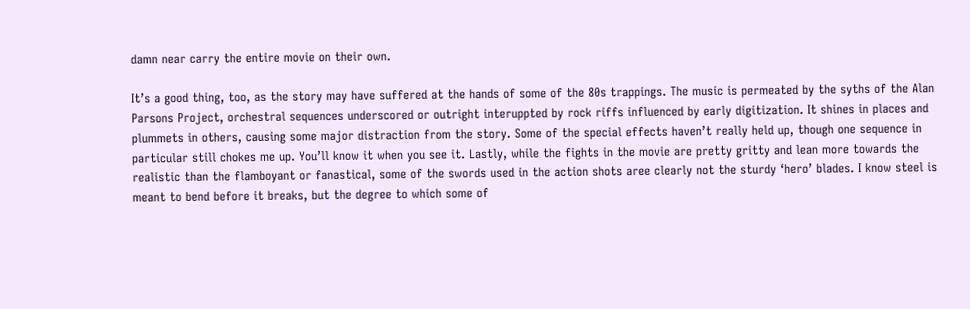damn near carry the entire movie on their own.

It’s a good thing, too, as the story may have suffered at the hands of some of the 80s trappings. The music is permeated by the syths of the Alan Parsons Project, orchestral sequences underscored or outright interuppted by rock riffs influenced by early digitization. It shines in places and plummets in others, causing some major distraction from the story. Some of the special effects haven’t really held up, though one sequence in particular still chokes me up. You’ll know it when you see it. Lastly, while the fights in the movie are pretty gritty and lean more towards the realistic than the flamboyant or fanastical, some of the swords used in the action shots aree clearly not the sturdy ‘hero’ blades. I know steel is meant to bend before it breaks, but the degree to which some of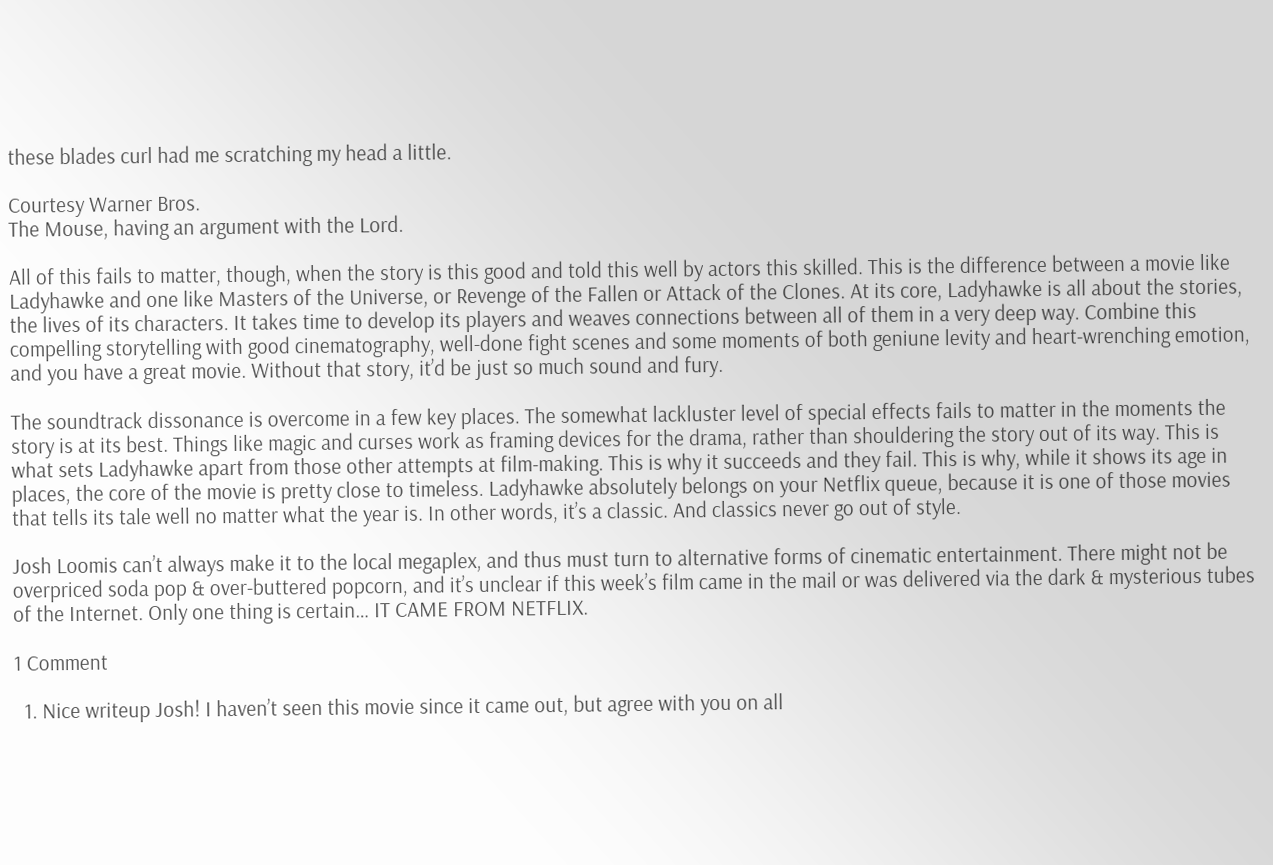these blades curl had me scratching my head a little.

Courtesy Warner Bros.
The Mouse, having an argument with the Lord.

All of this fails to matter, though, when the story is this good and told this well by actors this skilled. This is the difference between a movie like Ladyhawke and one like Masters of the Universe, or Revenge of the Fallen or Attack of the Clones. At its core, Ladyhawke is all about the stories, the lives of its characters. It takes time to develop its players and weaves connections between all of them in a very deep way. Combine this compelling storytelling with good cinematography, well-done fight scenes and some moments of both geniune levity and heart-wrenching emotion, and you have a great movie. Without that story, it’d be just so much sound and fury.

The soundtrack dissonance is overcome in a few key places. The somewhat lackluster level of special effects fails to matter in the moments the story is at its best. Things like magic and curses work as framing devices for the drama, rather than shouldering the story out of its way. This is what sets Ladyhawke apart from those other attempts at film-making. This is why it succeeds and they fail. This is why, while it shows its age in places, the core of the movie is pretty close to timeless. Ladyhawke absolutely belongs on your Netflix queue, because it is one of those movies that tells its tale well no matter what the year is. In other words, it’s a classic. And classics never go out of style.

Josh Loomis can’t always make it to the local megaplex, and thus must turn to alternative forms of cinematic entertainment. There might not be overpriced soda pop & over-buttered popcorn, and it’s unclear if this week’s film came in the mail or was delivered via the dark & mysterious tubes of the Internet. Only one thing is certain… IT CAME FROM NETFLIX.

1 Comment

  1. Nice writeup Josh! I haven’t seen this movie since it came out, but agree with you on all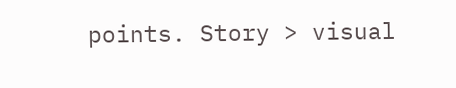points. Story > visual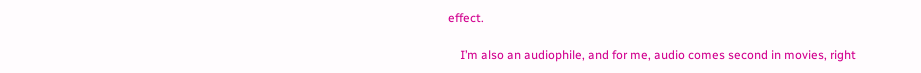effect.

    I’m also an audiophile, and for me, audio comes second in movies, right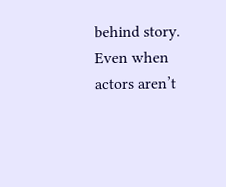behind story. Even when actors aren’t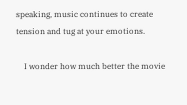speaking, music continues to create tension and tug at your emotions.

    I wonder how much better the movie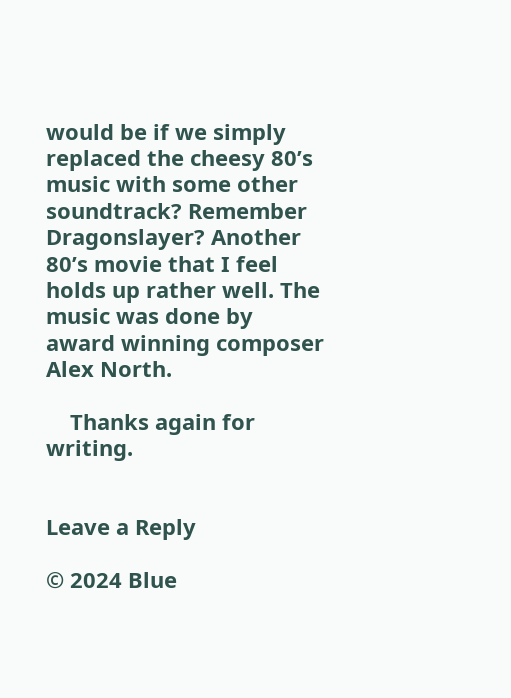would be if we simply replaced the cheesy 80’s music with some other soundtrack? Remember Dragonslayer? Another 80’s movie that I feel holds up rather well. The music was done by award winning composer Alex North.

    Thanks again for writing.


Leave a Reply

© 2024 Blue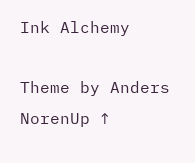Ink Alchemy

Theme by Anders NorenUp ↑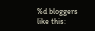%d bloggers like this: